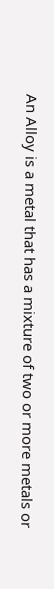An Alloy is a metal that has a mixture of two or more metals or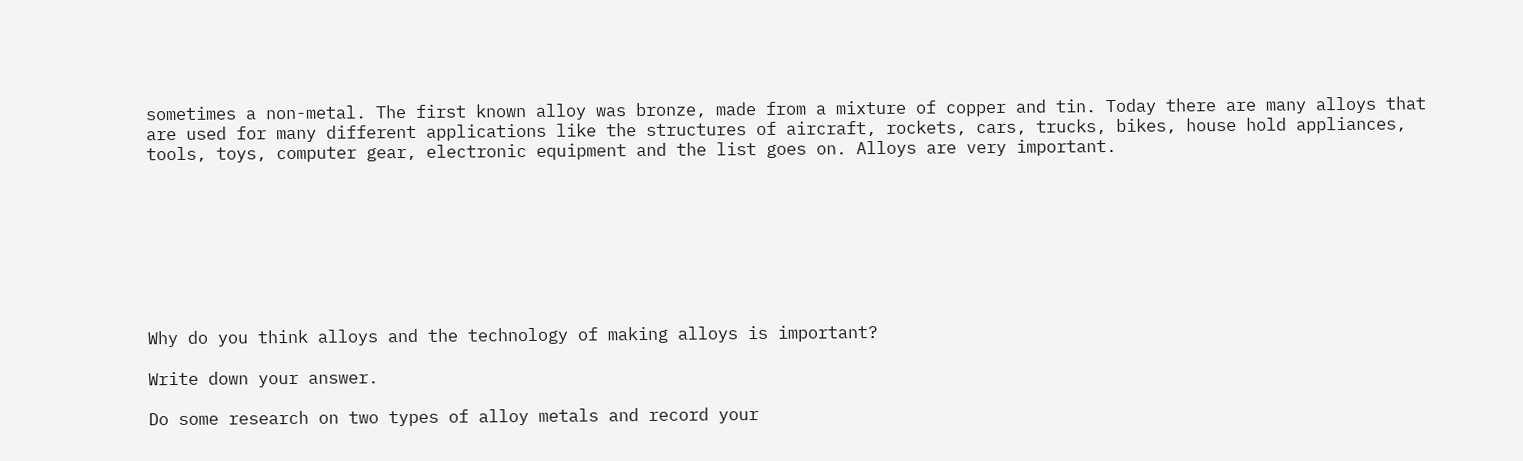sometimes a non-metal. The first known alloy was bronze, made from a mixture of copper and tin. Today there are many alloys that are used for many different applications like the structures of aircraft, rockets, cars, trucks, bikes, house hold appliances, tools, toys, computer gear, electronic equipment and the list goes on. Alloys are very important.








Why do you think alloys and the technology of making alloys is important?

Write down your answer.

Do some research on two types of alloy metals and record your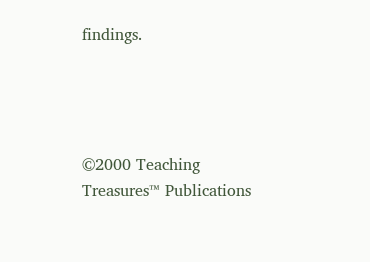findings.




©2000 Teaching Treasures™ Publications